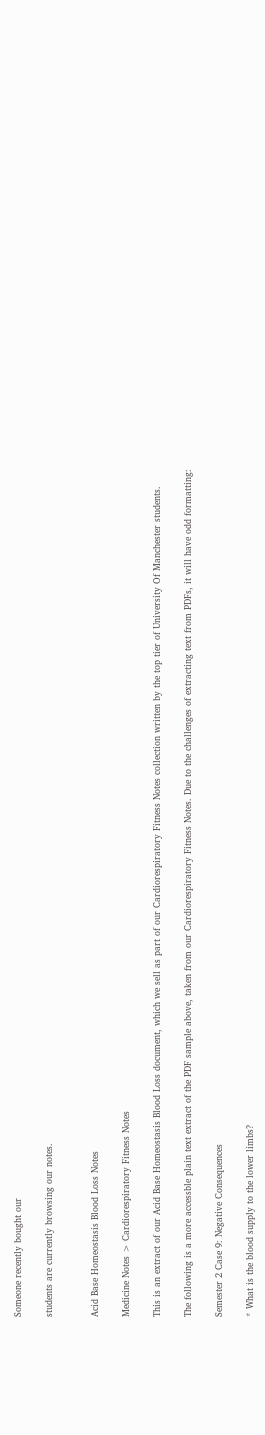Someone recently bought our

students are currently browsing our notes.


Acid Base Homeostasis Blood Loss Notes

Medicine Notes > Cardiorespiratory Fitness Notes

This is an extract of our Acid Base Homeostasis Blood Loss document, which we sell as part of our Cardiorespiratory Fitness Notes collection written by the top tier of University Of Manchester students.

The following is a more accessble plain text extract of the PDF sample above, taken from our Cardiorespiratory Fitness Notes. Due to the challenges of extracting text from PDFs, it will have odd formatting:

Semester 2 Case 9: Negative Consequences

* What is the blood supply to the lower limbs?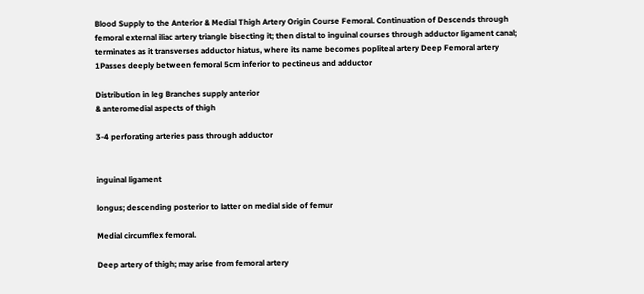Blood Supply to the Anterior & Medial Thigh Artery Origin Course Femoral. Continuation of Descends through femoral external iliac artery triangle bisecting it; then distal to inguinal courses through adductor ligament canal; terminates as it transverses adductor hiatus, where its name becomes popliteal artery Deep Femoral artery 1Passes deeply between femoral 5cm inferior to pectineus and adductor

Distribution in leg Branches supply anterior
& anteromedial aspects of thigh

3-4 perforating arteries pass through adductor


inguinal ligament

longus; descending posterior to latter on medial side of femur

Medial circumflex femoral.

Deep artery of thigh; may arise from femoral artery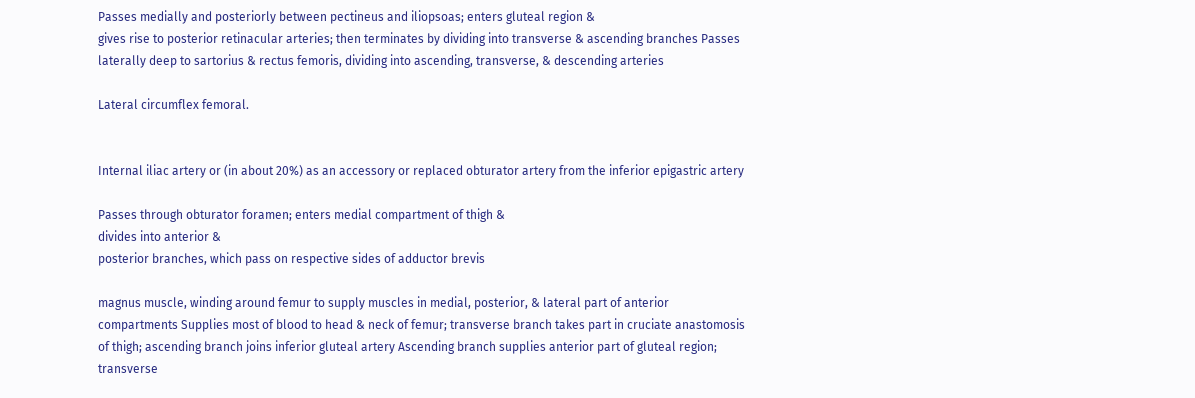Passes medially and posteriorly between pectineus and iliopsoas; enters gluteal region &
gives rise to posterior retinacular arteries; then terminates by dividing into transverse & ascending branches Passes laterally deep to sartorius & rectus femoris, dividing into ascending, transverse, & descending arteries

Lateral circumflex femoral.


Internal iliac artery or (in about 20%) as an accessory or replaced obturator artery from the inferior epigastric artery

Passes through obturator foramen; enters medial compartment of thigh &
divides into anterior &
posterior branches, which pass on respective sides of adductor brevis

magnus muscle, winding around femur to supply muscles in medial, posterior, & lateral part of anterior compartments Supplies most of blood to head & neck of femur; transverse branch takes part in cruciate anastomosis of thigh; ascending branch joins inferior gluteal artery Ascending branch supplies anterior part of gluteal region; transverse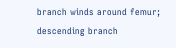branch winds around femur; descending branch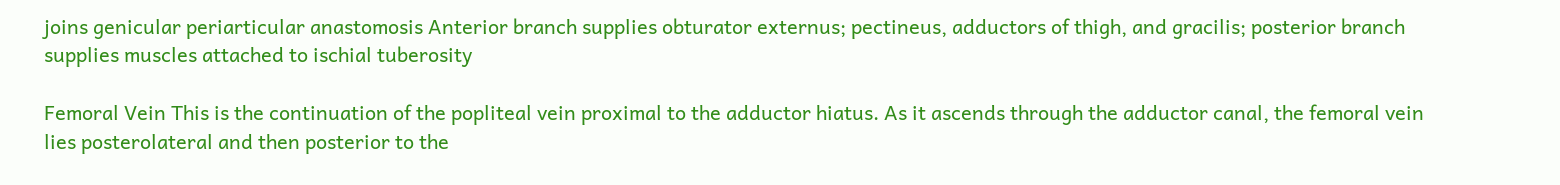joins genicular periarticular anastomosis Anterior branch supplies obturator externus; pectineus, adductors of thigh, and gracilis; posterior branch supplies muscles attached to ischial tuberosity

Femoral Vein This is the continuation of the popliteal vein proximal to the adductor hiatus. As it ascends through the adductor canal, the femoral vein lies posterolateral and then posterior to the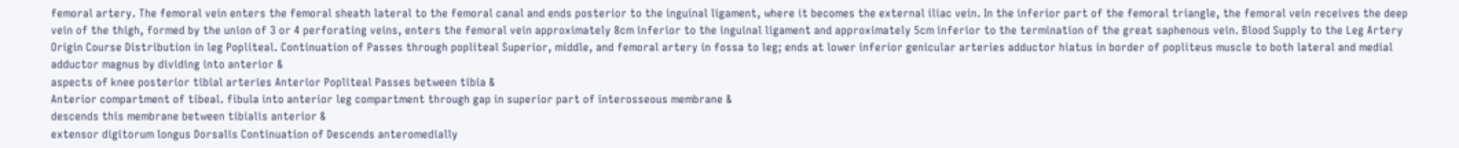femoral artery. The femoral vein enters the femoral sheath lateral to the femoral canal and ends posterior to the inguinal ligament, where it becomes the external iliac vein. In the inferior part of the femoral triangle, the femoral vein receives the deep vein of the thigh, formed by the union of 3 or 4 perforating veins, enters the femoral vein approximately 8cm inferior to the inguinal ligament and approximately 5cm inferior to the termination of the great saphenous vein. Blood Supply to the Leg Artery Origin Course Distribution in leg Popliteal. Continuation of Passes through popliteal Superior, middle, and femoral artery in fossa to leg; ends at lower inferior genicular arteries adductor hiatus in border of popliteus muscle to both lateral and medial adductor magnus by dividing into anterior &
aspects of knee posterior tibial arteries Anterior Popliteal Passes between tibia &
Anterior compartment of tibeal. fibula into anterior leg compartment through gap in superior part of interosseous membrane &
descends this membrane between tibialis anterior &
extensor digitorum longus Dorsalis Continuation of Descends anteromedially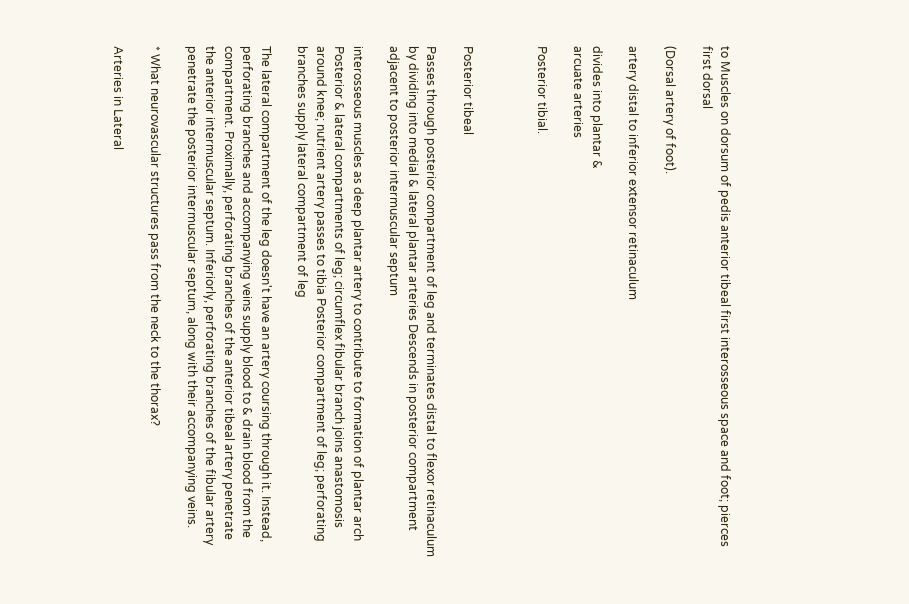to Muscles on dorsum of pedis anterior tibeal first interosseous space and foot; pierces first dorsal

(Dorsal artery of foot).

artery distal to inferior extensor retinaculum

divides into plantar &
arcuate arteries

Posterior tibial.



Posterior tibeal

Passes through posterior compartment of leg and terminates distal to flexor retinaculum by dividing into medial & lateral plantar arteries Descends in posterior compartment adjacent to posterior intermuscular septum

interosseous muscles as deep plantar artery to contribute to formation of plantar arch Posterior & lateral compartments of leg; circumflex fibular branch joins anastomosis around knee; nutrient artery passes to tibia Posterior compartment of leg; perforating branches supply lateral compartment of leg

The lateral compartment of the leg doesn't have an artery coursing through it. Instead, perforating branches and accompanying veins supply blood to & drain blood from the compartment. Proximally, perforating branches of the anterior tibeal artery penetrate the anterior intermuscular septum. Inferiorly, perforating branches of the fibular artery penetrate the posterior intermuscular septum, along with their accompanying veins.

* What neurovascular structures pass from the neck to the thorax?

Arteries in Lateral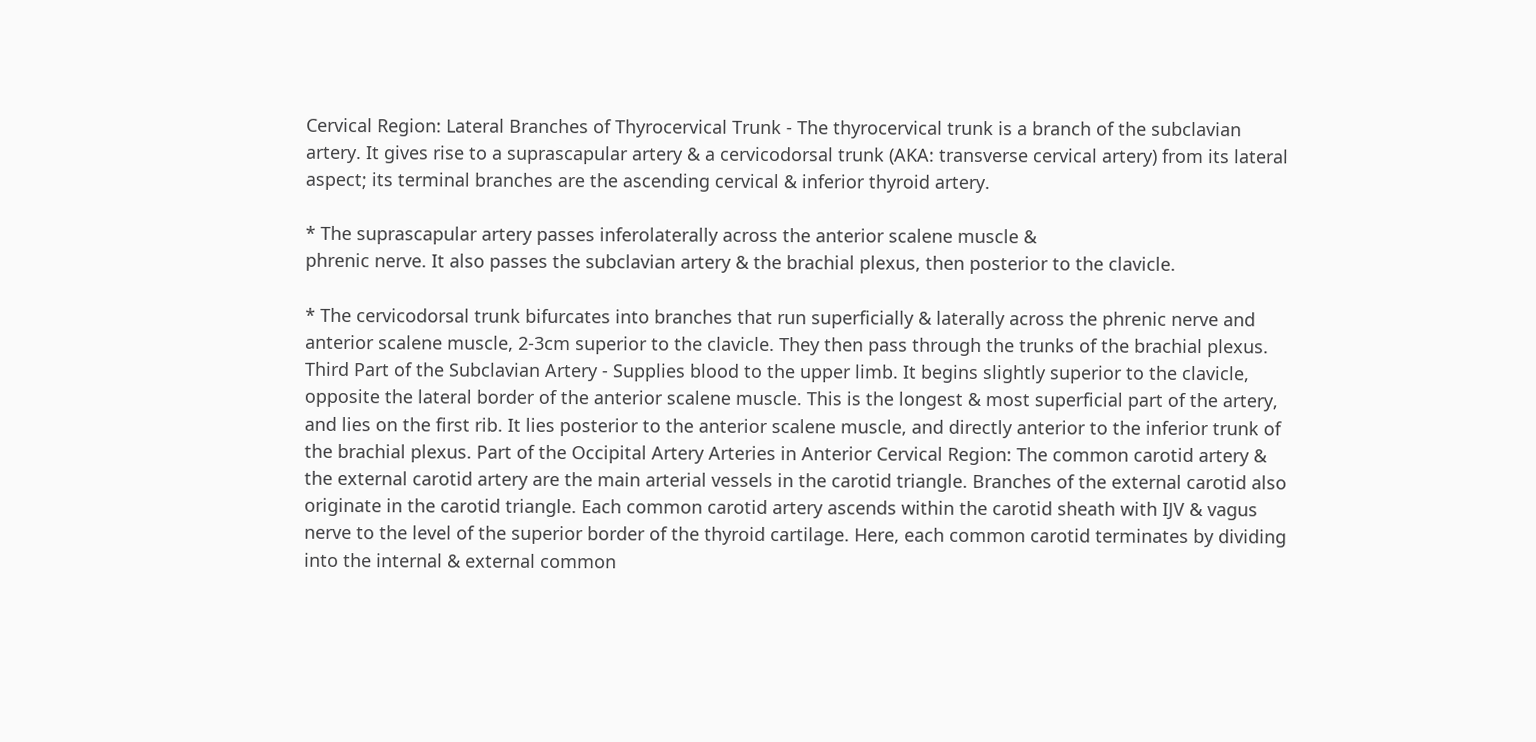Cervical Region: Lateral Branches of Thyrocervical Trunk - The thyrocervical trunk is a branch of the subclavian artery. It gives rise to a suprascapular artery & a cervicodorsal trunk (AKA: transverse cervical artery) from its lateral aspect; its terminal branches are the ascending cervical & inferior thyroid artery.

* The suprascapular artery passes inferolaterally across the anterior scalene muscle &
phrenic nerve. It also passes the subclavian artery & the brachial plexus, then posterior to the clavicle.

* The cervicodorsal trunk bifurcates into branches that run superficially & laterally across the phrenic nerve and anterior scalene muscle, 2-3cm superior to the clavicle. They then pass through the trunks of the brachial plexus. Third Part of the Subclavian Artery - Supplies blood to the upper limb. It begins slightly superior to the clavicle, opposite the lateral border of the anterior scalene muscle. This is the longest & most superficial part of the artery, and lies on the first rib. It lies posterior to the anterior scalene muscle, and directly anterior to the inferior trunk of the brachial plexus. Part of the Occipital Artery Arteries in Anterior Cervical Region: The common carotid artery & the external carotid artery are the main arterial vessels in the carotid triangle. Branches of the external carotid also originate in the carotid triangle. Each common carotid artery ascends within the carotid sheath with IJV & vagus nerve to the level of the superior border of the thyroid cartilage. Here, each common carotid terminates by dividing into the internal & external common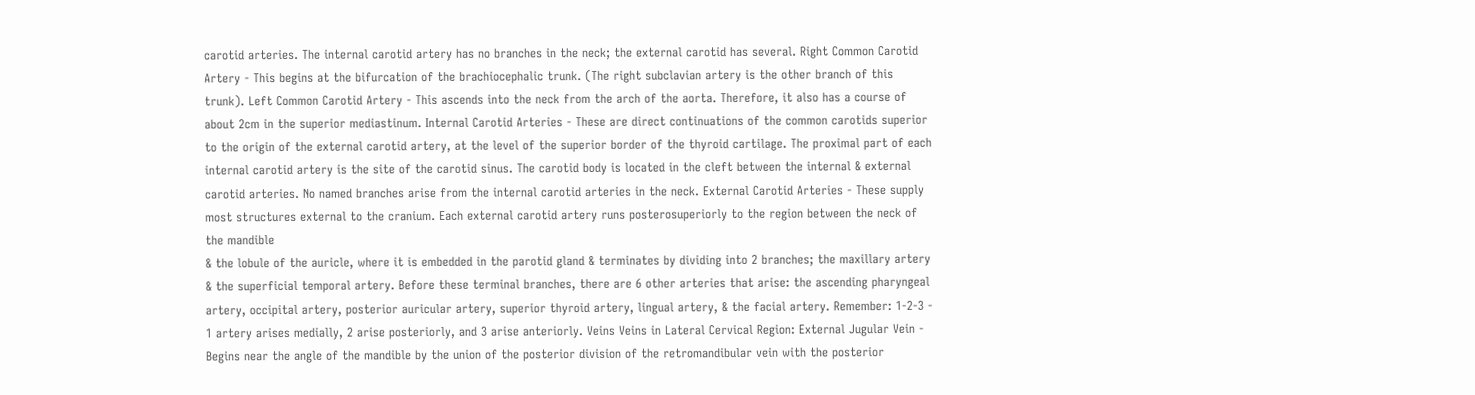carotid arteries. The internal carotid artery has no branches in the neck; the external carotid has several. Right Common Carotid Artery - This begins at the bifurcation of the brachiocephalic trunk. (The right subclavian artery is the other branch of this trunk). Left Common Carotid Artery - This ascends into the neck from the arch of the aorta. Therefore, it also has a course of about 2cm in the superior mediastinum. Internal Carotid Arteries - These are direct continuations of the common carotids superior to the origin of the external carotid artery, at the level of the superior border of the thyroid cartilage. The proximal part of each internal carotid artery is the site of the carotid sinus. The carotid body is located in the cleft between the internal & external carotid arteries. No named branches arise from the internal carotid arteries in the neck. External Carotid Arteries - These supply most structures external to the cranium. Each external carotid artery runs posterosuperiorly to the region between the neck of the mandible
& the lobule of the auricle, where it is embedded in the parotid gland & terminates by dividing into 2 branches; the maxillary artery & the superficial temporal artery. Before these terminal branches, there are 6 other arteries that arise: the ascending pharyngeal artery, occipital artery, posterior auricular artery, superior thyroid artery, lingual artery, & the facial artery. Remember: 1-2-3 - 1 artery arises medially, 2 arise posteriorly, and 3 arise anteriorly. Veins Veins in Lateral Cervical Region: External Jugular Vein - Begins near the angle of the mandible by the union of the posterior division of the retromandibular vein with the posterior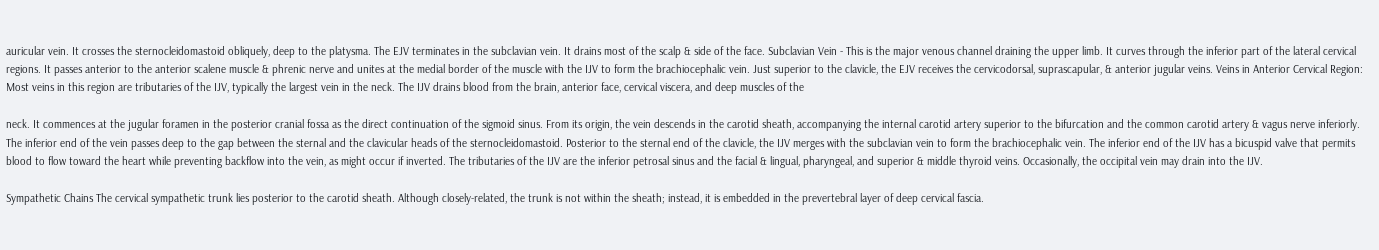auricular vein. It crosses the sternocleidomastoid obliquely, deep to the platysma. The EJV terminates in the subclavian vein. It drains most of the scalp & side of the face. Subclavian Vein - This is the major venous channel draining the upper limb. It curves through the inferior part of the lateral cervical regions. It passes anterior to the anterior scalene muscle & phrenic nerve and unites at the medial border of the muscle with the IJV to form the brachiocephalic vein. Just superior to the clavicle, the EJV receives the cervicodorsal, suprascapular, & anterior jugular veins. Veins in Anterior Cervical Region: Most veins in this region are tributaries of the IJV, typically the largest vein in the neck. The IJV drains blood from the brain, anterior face, cervical viscera, and deep muscles of the

neck. It commences at the jugular foramen in the posterior cranial fossa as the direct continuation of the sigmoid sinus. From its origin, the vein descends in the carotid sheath, accompanying the internal carotid artery superior to the bifurcation and the common carotid artery & vagus nerve inferiorly. The inferior end of the vein passes deep to the gap between the sternal and the clavicular heads of the sternocleidomastoid. Posterior to the sternal end of the clavicle, the IJV merges with the subclavian vein to form the brachiocephalic vein. The inferior end of the IJV has a bicuspid valve that permits blood to flow toward the heart while preventing backflow into the vein, as might occur if inverted. The tributaries of the IJV are the inferior petrosal sinus and the facial & lingual, pharyngeal, and superior & middle thyroid veins. Occasionally, the occipital vein may drain into the IJV.

Sympathetic Chains The cervical sympathetic trunk lies posterior to the carotid sheath. Although closely-related, the trunk is not within the sheath; instead, it is embedded in the prevertebral layer of deep cervical fascia.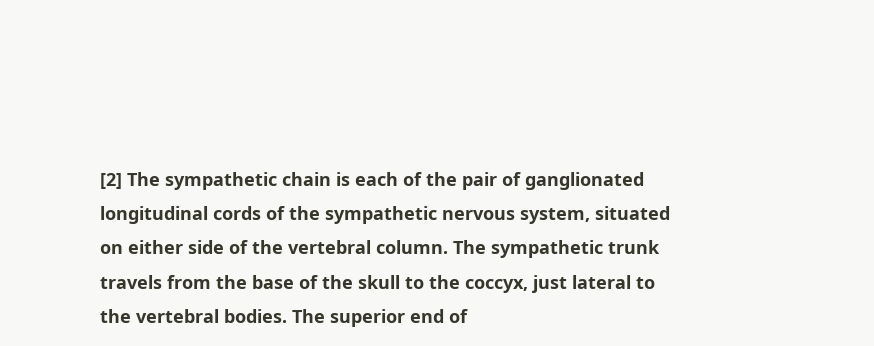[2] The sympathetic chain is each of the pair of ganglionated longitudinal cords of the sympathetic nervous system, situated on either side of the vertebral column. The sympathetic trunk travels from the base of the skull to the coccyx, just lateral to the vertebral bodies. The superior end of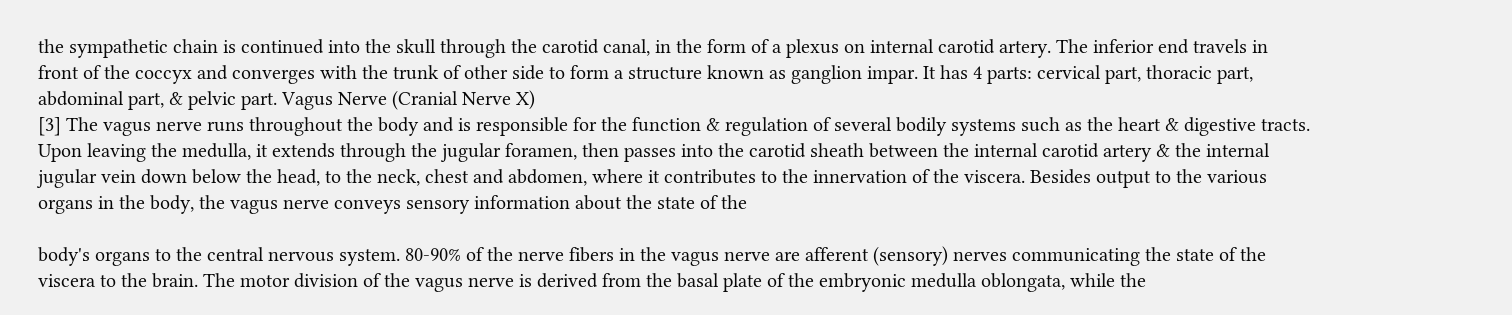the sympathetic chain is continued into the skull through the carotid canal, in the form of a plexus on internal carotid artery. The inferior end travels in front of the coccyx and converges with the trunk of other side to form a structure known as ganglion impar. It has 4 parts: cervical part, thoracic part, abdominal part, & pelvic part. Vagus Nerve (Cranial Nerve X)
[3] The vagus nerve runs throughout the body and is responsible for the function & regulation of several bodily systems such as the heart & digestive tracts. Upon leaving the medulla, it extends through the jugular foramen, then passes into the carotid sheath between the internal carotid artery & the internal jugular vein down below the head, to the neck, chest and abdomen, where it contributes to the innervation of the viscera. Besides output to the various organs in the body, the vagus nerve conveys sensory information about the state of the

body's organs to the central nervous system. 80-90% of the nerve fibers in the vagus nerve are afferent (sensory) nerves communicating the state of the viscera to the brain. The motor division of the vagus nerve is derived from the basal plate of the embryonic medulla oblongata, while the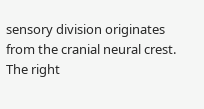sensory division originates from the cranial neural crest. The right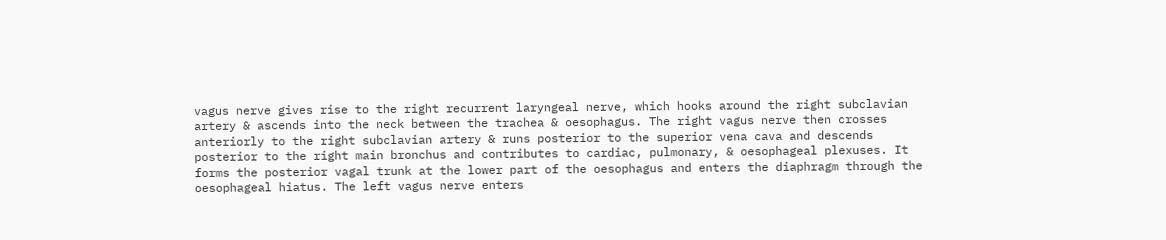vagus nerve gives rise to the right recurrent laryngeal nerve, which hooks around the right subclavian artery & ascends into the neck between the trachea & oesophagus. The right vagus nerve then crosses anteriorly to the right subclavian artery & runs posterior to the superior vena cava and descends posterior to the right main bronchus and contributes to cardiac, pulmonary, & oesophageal plexuses. It forms the posterior vagal trunk at the lower part of the oesophagus and enters the diaphragm through the oesophageal hiatus. The left vagus nerve enters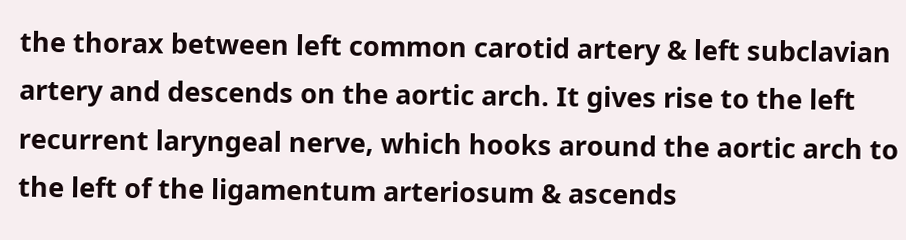the thorax between left common carotid artery & left subclavian artery and descends on the aortic arch. It gives rise to the left recurrent laryngeal nerve, which hooks around the aortic arch to the left of the ligamentum arteriosum & ascends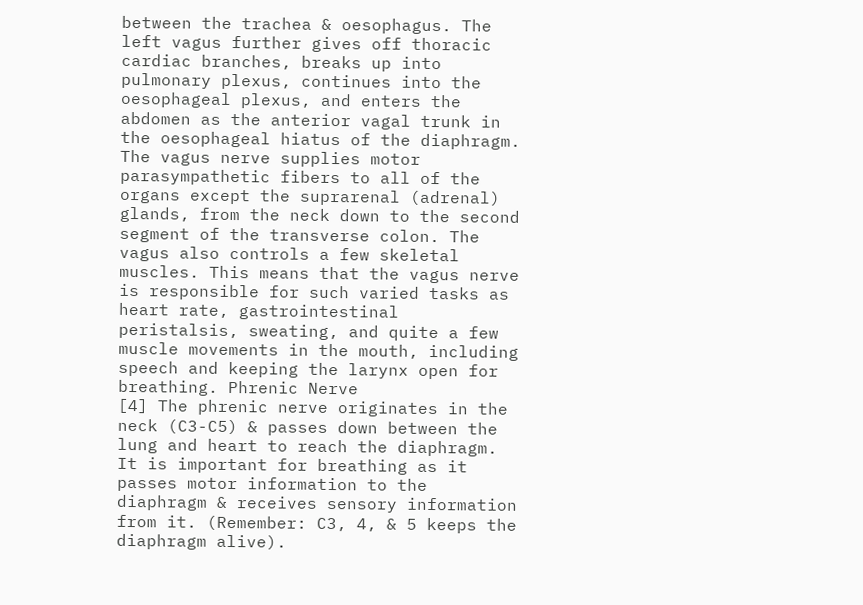between the trachea & oesophagus. The left vagus further gives off thoracic cardiac branches, breaks up into pulmonary plexus, continues into the oesophageal plexus, and enters the abdomen as the anterior vagal trunk in the oesophageal hiatus of the diaphragm. The vagus nerve supplies motor parasympathetic fibers to all of the organs except the suprarenal (adrenal) glands, from the neck down to the second segment of the transverse colon. The vagus also controls a few skeletal muscles. This means that the vagus nerve is responsible for such varied tasks as heart rate, gastrointestinal peristalsis, sweating, and quite a few muscle movements in the mouth, including speech and keeping the larynx open for breathing. Phrenic Nerve
[4] The phrenic nerve originates in the neck (C3-C5) & passes down between the lung and heart to reach the diaphragm. It is important for breathing as it passes motor information to the diaphragm & receives sensory information from it. (Remember: C3, 4, & 5 keeps the diaphragm alive).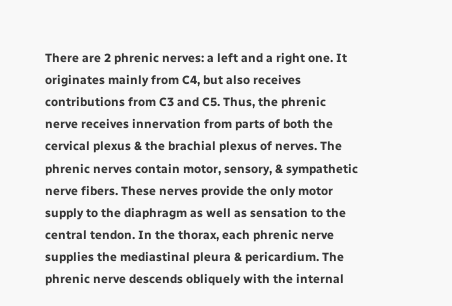There are 2 phrenic nerves: a left and a right one. It originates mainly from C4, but also receives contributions from C3 and C5. Thus, the phrenic nerve receives innervation from parts of both the cervical plexus & the brachial plexus of nerves. The phrenic nerves contain motor, sensory, & sympathetic nerve fibers. These nerves provide the only motor supply to the diaphragm as well as sensation to the central tendon. In the thorax, each phrenic nerve supplies the mediastinal pleura & pericardium. The phrenic nerve descends obliquely with the internal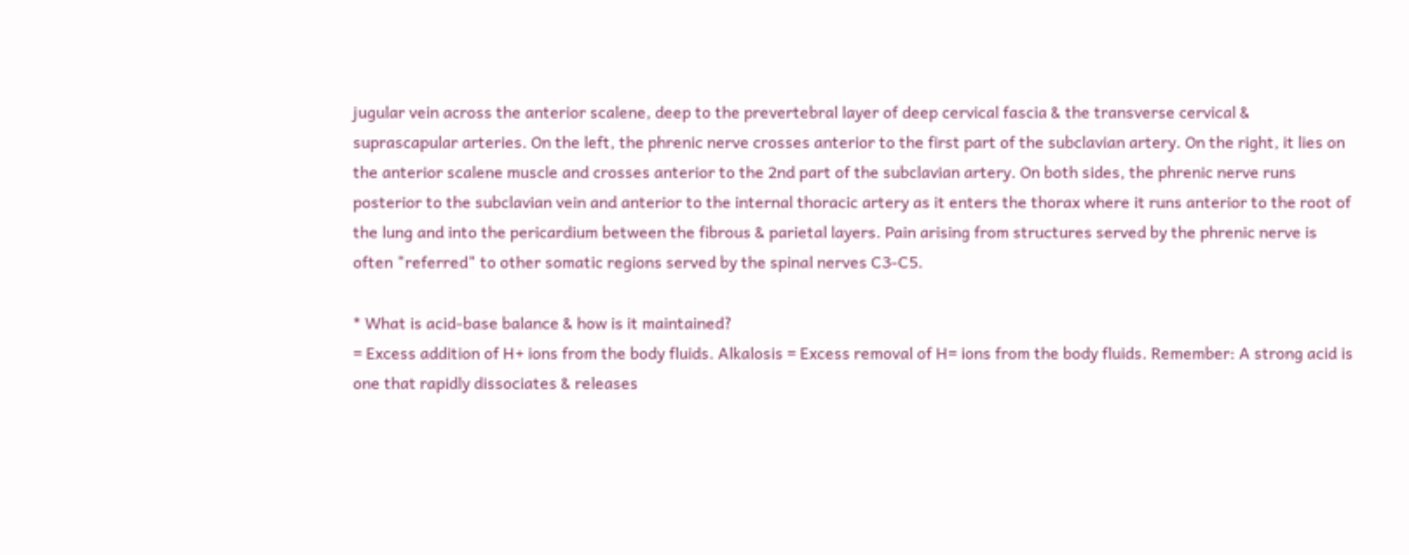jugular vein across the anterior scalene, deep to the prevertebral layer of deep cervical fascia & the transverse cervical &
suprascapular arteries. On the left, the phrenic nerve crosses anterior to the first part of the subclavian artery. On the right, it lies on the anterior scalene muscle and crosses anterior to the 2nd part of the subclavian artery. On both sides, the phrenic nerve runs posterior to the subclavian vein and anterior to the internal thoracic artery as it enters the thorax where it runs anterior to the root of the lung and into the pericardium between the fibrous & parietal layers. Pain arising from structures served by the phrenic nerve is often "referred" to other somatic regions served by the spinal nerves C3-C5.

* What is acid-base balance & how is it maintained?
= Excess addition of H+ ions from the body fluids. Alkalosis = Excess removal of H= ions from the body fluids. Remember: A strong acid is one that rapidly dissociates & releases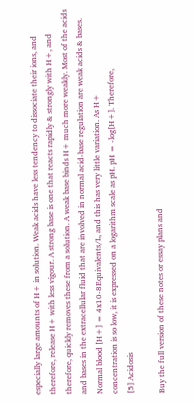especially large amounts of H+ in solution. Weak acids have less tendency to dissociate their ions, and therefore, release H+ with less vigour. A strong base is one that reacts rapidly & strongly with H+, and therefore, quickly removes these from a solution. A weak base binds H+ much more weakly. Most of the acids and bases in the extracellular fluid that are involved in normal acid-base regulation are weak acids & bases. Normal blood [H+] = 4x10-8Equivalents/L, and this has very little variation. As H+
concentration is so low, it is expressed on a logarithm scale as pH. pH = -log[H+]. Therefore,
[5] Acidosis

Buy the full version of these notes or essay plans and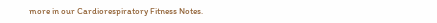more in our Cardiorespiratory Fitness Notes.